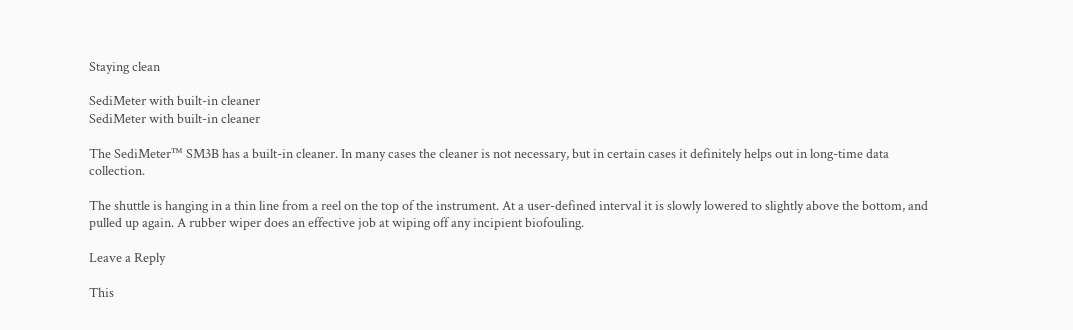Staying clean

SediMeter with built-in cleaner
SediMeter with built-in cleaner

The SediMeter™ SM3B has a built-in cleaner. In many cases the cleaner is not necessary, but in certain cases it definitely helps out in long-time data collection.

The shuttle is hanging in a thin line from a reel on the top of the instrument. At a user-defined interval it is slowly lowered to slightly above the bottom, and pulled up again. A rubber wiper does an effective job at wiping off any incipient biofouling.

Leave a Reply

This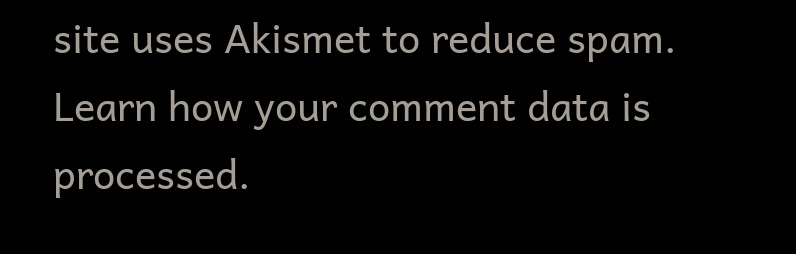site uses Akismet to reduce spam. Learn how your comment data is processed.